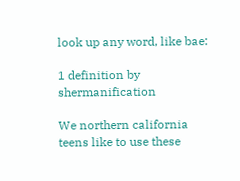look up any word, like bae:

1 definition by shermanification

We northern california teens like to use these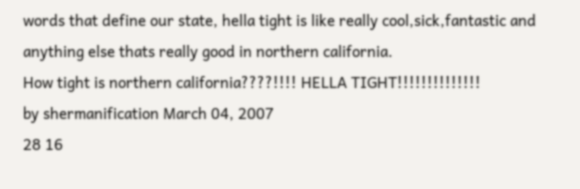words that define our state, hella tight is like really cool,sick,fantastic and anything else thats really good in northern california.
How tight is northern california????!!!! HELLA TIGHT!!!!!!!!!!!!!!
by shermanification March 04, 2007
28 16